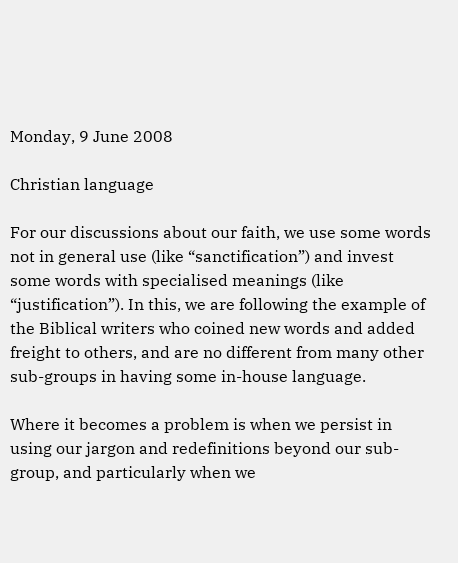Monday, 9 June 2008

Christian language

For our discussions about our faith, we use some words not in general use (like “sanctification”) and invest some words with specialised meanings (like “justification”). In this, we are following the example of the Biblical writers who coined new words and added freight to others, and are no different from many other sub-groups in having some in-house language.

Where it becomes a problem is when we persist in using our jargon and redefinitions beyond our sub-group, and particularly when we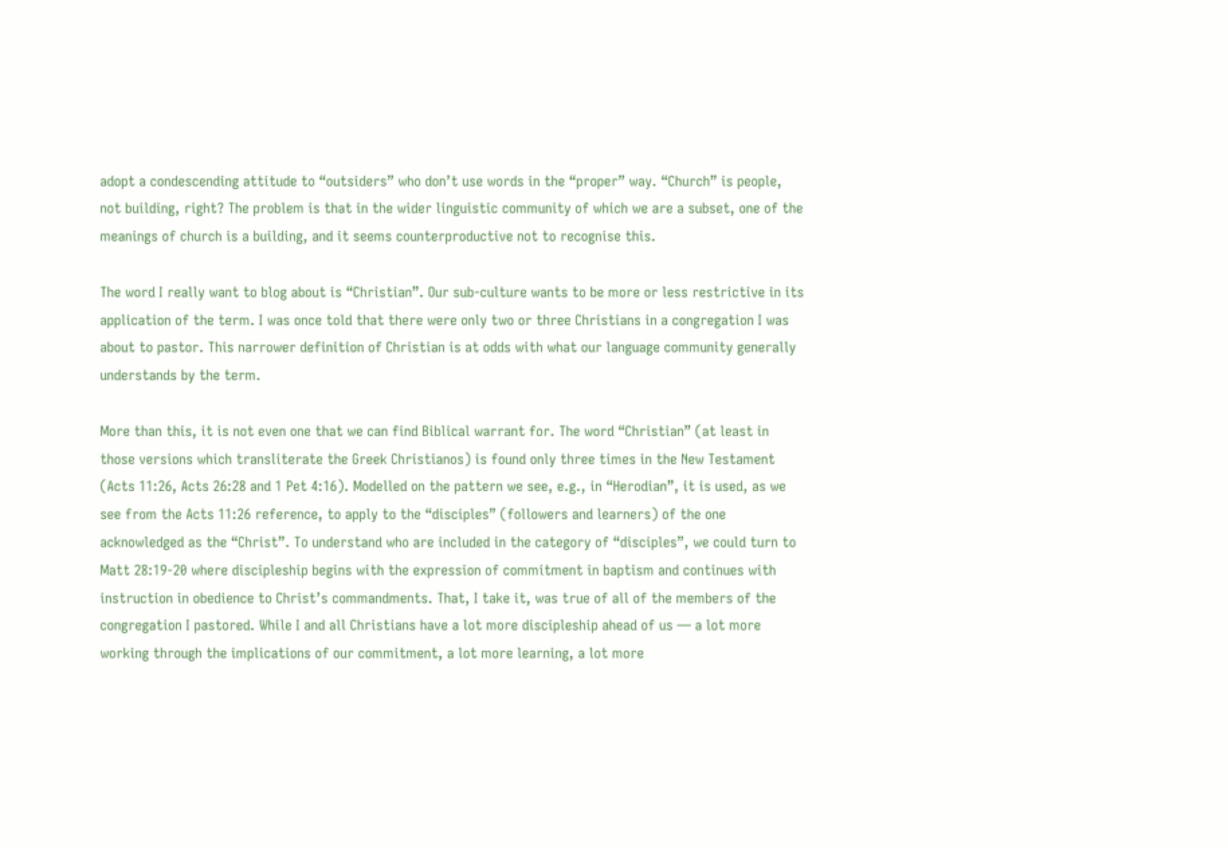adopt a condescending attitude to “outsiders” who don’t use words in the “proper” way. “Church” is people, not building, right? The problem is that in the wider linguistic community of which we are a subset, one of the meanings of church is a building, and it seems counterproductive not to recognise this.

The word I really want to blog about is “Christian”. Our sub-culture wants to be more or less restrictive in its application of the term. I was once told that there were only two or three Christians in a congregation I was about to pastor. This narrower definition of Christian is at odds with what our language community generally understands by the term.

More than this, it is not even one that we can find Biblical warrant for. The word “Christian” (at least in those versions which transliterate the Greek Christianos) is found only three times in the New Testament (Acts 11:26, Acts 26:28 and 1 Pet 4:16). Modelled on the pattern we see, e.g., in “Herodian”, it is used, as we see from the Acts 11:26 reference, to apply to the “disciples” (followers and learners) of the one acknowledged as the “Christ”. To understand who are included in the category of “disciples”, we could turn to Matt 28:19-20 where discipleship begins with the expression of commitment in baptism and continues with instruction in obedience to Christ’s commandments. That, I take it, was true of all of the members of the congregation I pastored. While I and all Christians have a lot more discipleship ahead of us — a lot more working through the implications of our commitment, a lot more learning, a lot more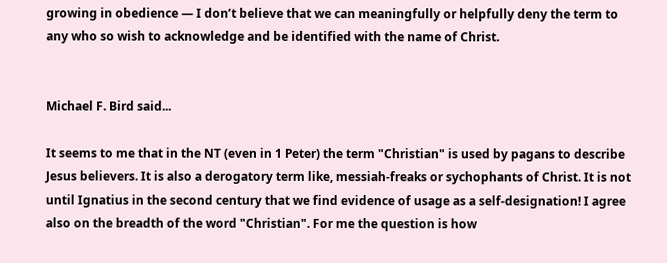growing in obedience — I don’t believe that we can meaningfully or helpfully deny the term to any who so wish to acknowledge and be identified with the name of Christ.


Michael F. Bird said...

It seems to me that in the NT (even in 1 Peter) the term "Christian" is used by pagans to describe Jesus believers. It is also a derogatory term like, messiah-freaks or sychophants of Christ. It is not until Ignatius in the second century that we find evidence of usage as a self-designation! I agree also on the breadth of the word "Christian". For me the question is how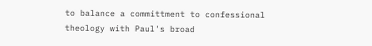to balance a committment to confessional theology with Paul's broad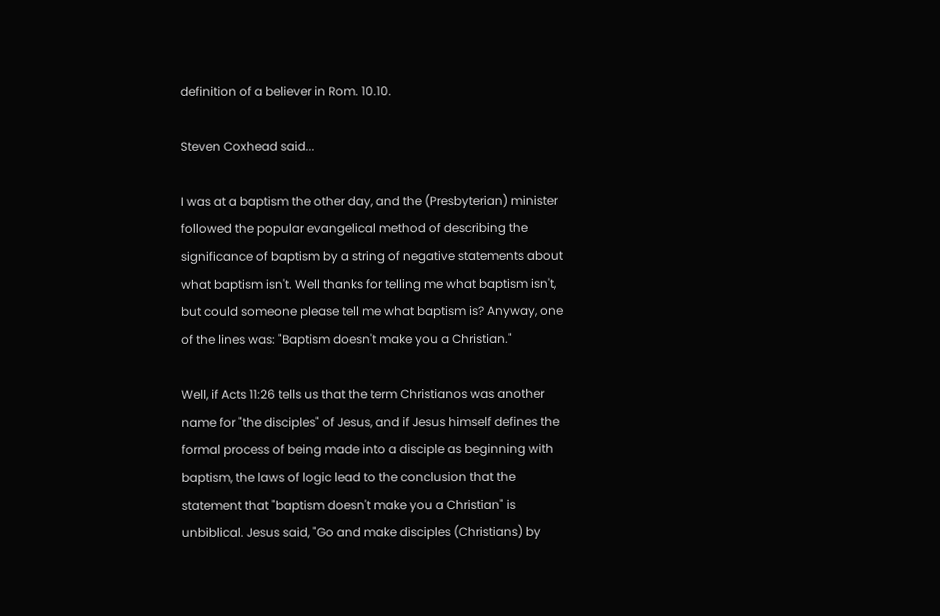definition of a believer in Rom. 10.10.

Steven Coxhead said...

I was at a baptism the other day, and the (Presbyterian) minister followed the popular evangelical method of describing the significance of baptism by a string of negative statements about what baptism isn't. Well thanks for telling me what baptism isn't, but could someone please tell me what baptism is? Anyway, one of the lines was: "Baptism doesn't make you a Christian."

Well, if Acts 11:26 tells us that the term Christianos was another name for "the disciples" of Jesus, and if Jesus himself defines the formal process of being made into a disciple as beginning with baptism, the laws of logic lead to the conclusion that the statement that "baptism doesn't make you a Christian" is unbiblical. Jesus said, "Go and make disciples (Christians) by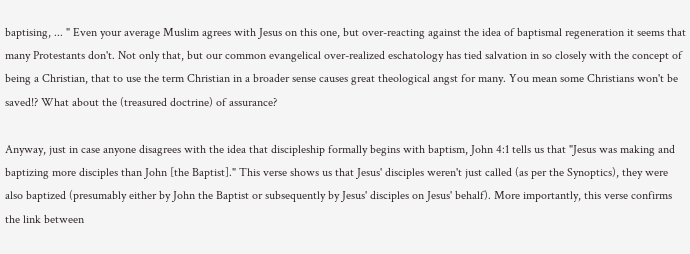baptising, ... " Even your average Muslim agrees with Jesus on this one, but over-reacting against the idea of baptismal regeneration it seems that many Protestants don't. Not only that, but our common evangelical over-realized eschatology has tied salvation in so closely with the concept of being a Christian, that to use the term Christian in a broader sense causes great theological angst for many. You mean some Christians won't be saved!? What about the (treasured doctrine) of assurance?

Anyway, just in case anyone disagrees with the idea that discipleship formally begins with baptism, John 4:1 tells us that "Jesus was making and baptizing more disciples than John [the Baptist]." This verse shows us that Jesus' disciples weren't just called (as per the Synoptics), they were also baptized (presumably either by John the Baptist or subsequently by Jesus' disciples on Jesus' behalf). More importantly, this verse confirms the link between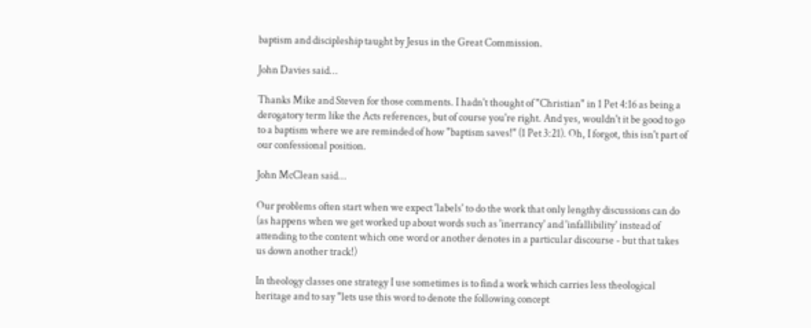baptism and discipleship taught by Jesus in the Great Commission.

John Davies said...

Thanks Mike and Steven for those comments. I hadn't thought of "Christian" in 1 Pet 4:16 as being a derogatory term like the Acts references, but of course you're right. And yes, wouldn't it be good to go to a baptism where we are reminded of how "baptism saves!" (1 Pet 3:21). Oh, I forgot, this isn't part of our confessional position.

John McClean said...

Our problems often start when we expect 'labels' to do the work that only lengthy discussions can do (as happens when we get worked up about words such as 'inerrancy' and 'infallibility' instead of attending to the content which one word or another denotes in a particular discourse - but that takes us down another track!)

In theology classes one strategy I use sometimes is to find a work which carries less theological heritage and to say "lets use this word to denote the following concept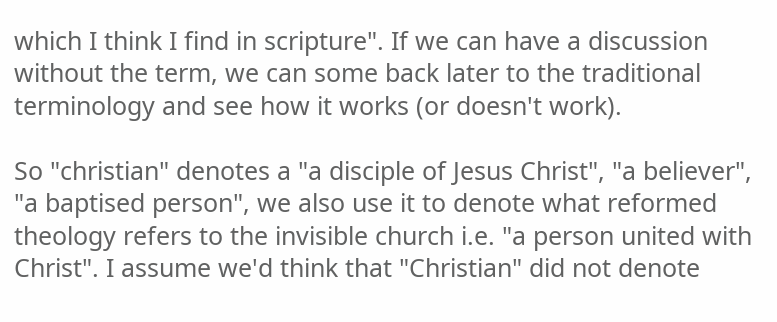which I think I find in scripture". If we can have a discussion without the term, we can some back later to the traditional terminology and see how it works (or doesn't work).

So "christian" denotes a "a disciple of Jesus Christ", "a believer", "a baptised person", we also use it to denote what reformed theology refers to the invisible church i.e. "a person united with Christ". I assume we'd think that "Christian" did not denote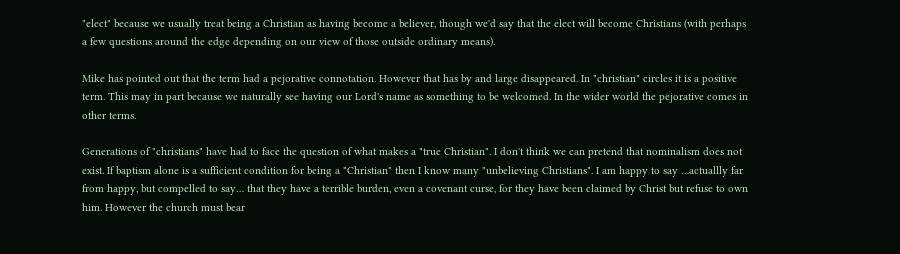"elect" because we usually treat being a Christian as having become a believer, though we'd say that the elect will become Christians (with perhaps a few questions around the edge depending on our view of those outside ordinary means).

Mike has pointed out that the term had a pejorative connotation. However that has by and large disappeared. In "christian" circles it is a positive term. This may in part because we naturally see having our Lord's name as something to be welcomed. In the wider world the pejorative comes in other terms.

Generations of "christians" have had to face the question of what makes a "true Christian". I don't think we can pretend that nominalism does not exist. If baptism alone is a sufficient condition for being a "Christian" then I know many "unbelieving Christians". I am happy to say …actuallly far from happy, but compelled to say… that they have a terrible burden, even a covenant curse, for they have been claimed by Christ but refuse to own him. However the church must bear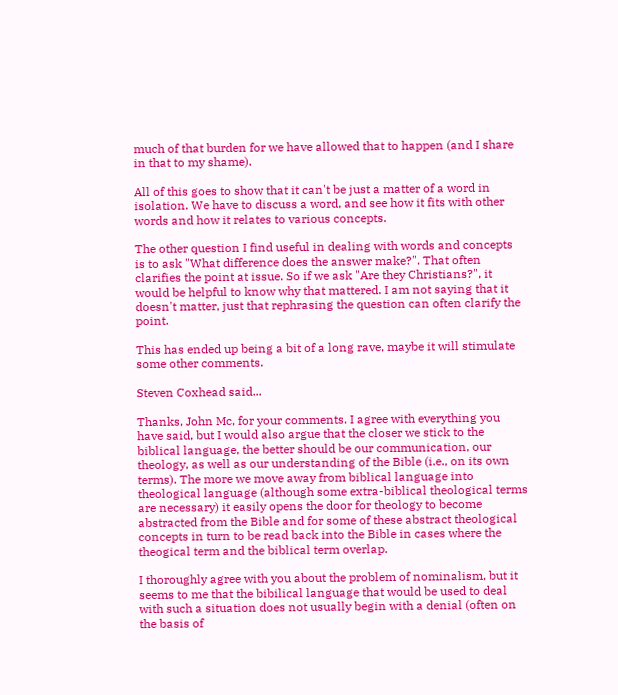much of that burden for we have allowed that to happen (and I share in that to my shame).

All of this goes to show that it can't be just a matter of a word in isolation. We have to discuss a word, and see how it fits with other words and how it relates to various concepts.

The other question I find useful in dealing with words and concepts is to ask "What difference does the answer make?". That often clarifies the point at issue. So if we ask "Are they Christians?", it would be helpful to know why that mattered. I am not saying that it doesn't matter, just that rephrasing the question can often clarify the point.

This has ended up being a bit of a long rave, maybe it will stimulate some other comments.

Steven Coxhead said...

Thanks, John Mc, for your comments. I agree with everything you have said, but I would also argue that the closer we stick to the biblical language, the better should be our communication, our theology, as well as our understanding of the Bible (i.e., on its own terms). The more we move away from biblical language into theological language (although some extra-biblical theological terms are necessary) it easily opens the door for theology to become abstracted from the Bible and for some of these abstract theological concepts in turn to be read back into the Bible in cases where the theogical term and the biblical term overlap.

I thoroughly agree with you about the problem of nominalism, but it seems to me that the bibilical language that would be used to deal with such a situation does not usually begin with a denial (often on the basis of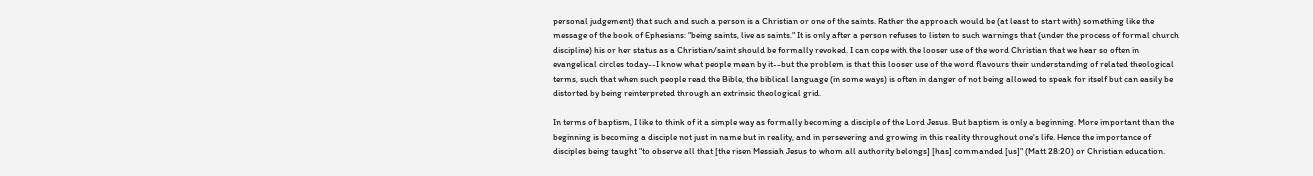personal judgement) that such and such a person is a Christian or one of the saints. Rather the approach would be (at least to start with) something like the message of the book of Ephesians: "being saints, live as saints." It is only after a person refuses to listen to such warnings that (under the process of formal church discipline) his or her status as a Christian/saint should be formally revoked. I can cope with the looser use of the word Christian that we hear so often in evangelical circles today--I know what people mean by it--but the problem is that this looser use of the word flavours their understanding of related theological terms, such that when such people read the Bible, the biblical language (in some ways) is often in danger of not being allowed to speak for itself but can easily be distorted by being reinterpreted through an extrinsic theological grid.

In terms of baptism, I like to think of it a simple way as formally becoming a disciple of the Lord Jesus. But baptism is only a beginning. More important than the beginning is becoming a disciple not just in name but in reality, and in persevering and growing in this reality throughout one's life. Hence the importance of disciples being taught "to observe all that [the risen Messiah Jesus to whom all authority belongs] [has] commanded [us]" (Matt 28:20) or Christian education.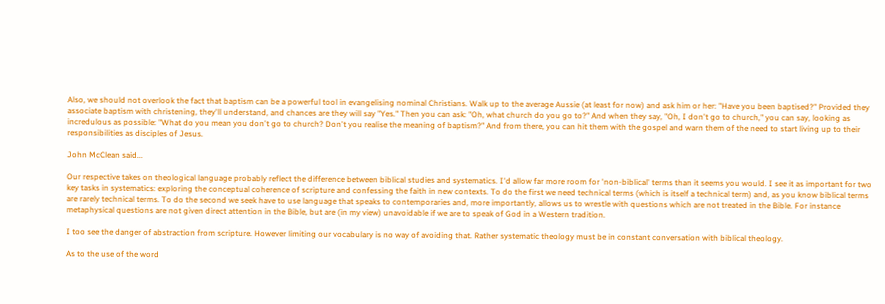Also, we should not overlook the fact that baptism can be a powerful tool in evangelising nominal Christians. Walk up to the average Aussie (at least for now) and ask him or her: "Have you been baptised?" Provided they associate baptism with christening, they'll understand, and chances are they will say "Yes." Then you can ask: "Oh, what church do you go to?" And when they say, "Oh, I don't go to church," you can say, looking as incredulous as possible: "What do you mean you don't go to church? Don't you realise the meaning of baptism?" And from there, you can hit them with the gospel and warn them of the need to start living up to their responsibilities as disciples of Jesus.

John McClean said...

Our respective takes on theological language probably reflect the difference between biblical studies and systematics. I'd allow far more room for 'non-biblical' terms than it seems you would. I see it as important for two key tasks in systematics: exploring the conceptual coherence of scripture and confessing the faith in new contexts. To do the first we need technical terms (which is itself a technical term) and, as you know biblical terms are rarely technical terms. To do the second we seek have to use language that speaks to contemporaries and, more importantly, allows us to wrestle with questions which are not treated in the Bible. For instance metaphysical questions are not given direct attention in the Bible, but are (in my view) unavoidable if we are to speak of God in a Western tradition.

I too see the danger of abstraction from scripture. However limiting our vocabulary is no way of avoiding that. Rather systematic theology must be in constant conversation with biblical theology.

As to the use of the word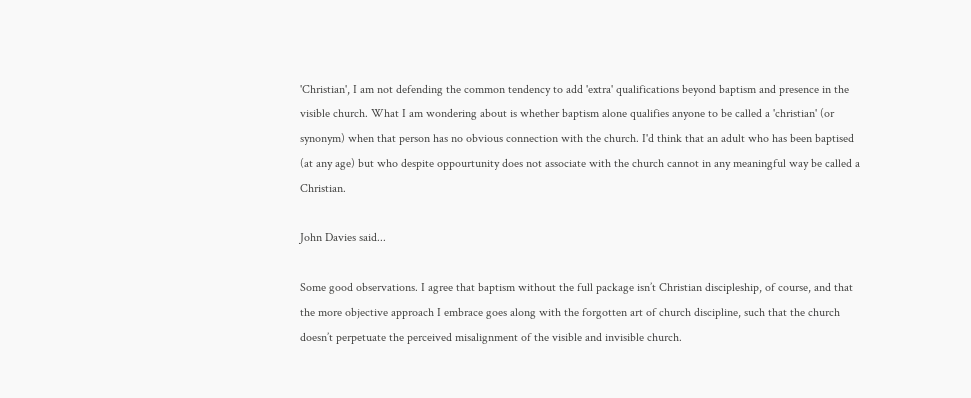'Christian', I am not defending the common tendency to add 'extra' qualifications beyond baptism and presence in the visible church. What I am wondering about is whether baptism alone qualifies anyone to be called a 'christian' (or synonym) when that person has no obvious connection with the church. I'd think that an adult who has been baptised (at any age) but who despite oppourtunity does not associate with the church cannot in any meaningful way be called a Christian.

John Davies said...

Some good observations. I agree that baptism without the full package isn’t Christian discipleship, of course, and that the more objective approach I embrace goes along with the forgotten art of church discipline, such that the church doesn’t perpetuate the perceived misalignment of the visible and invisible church.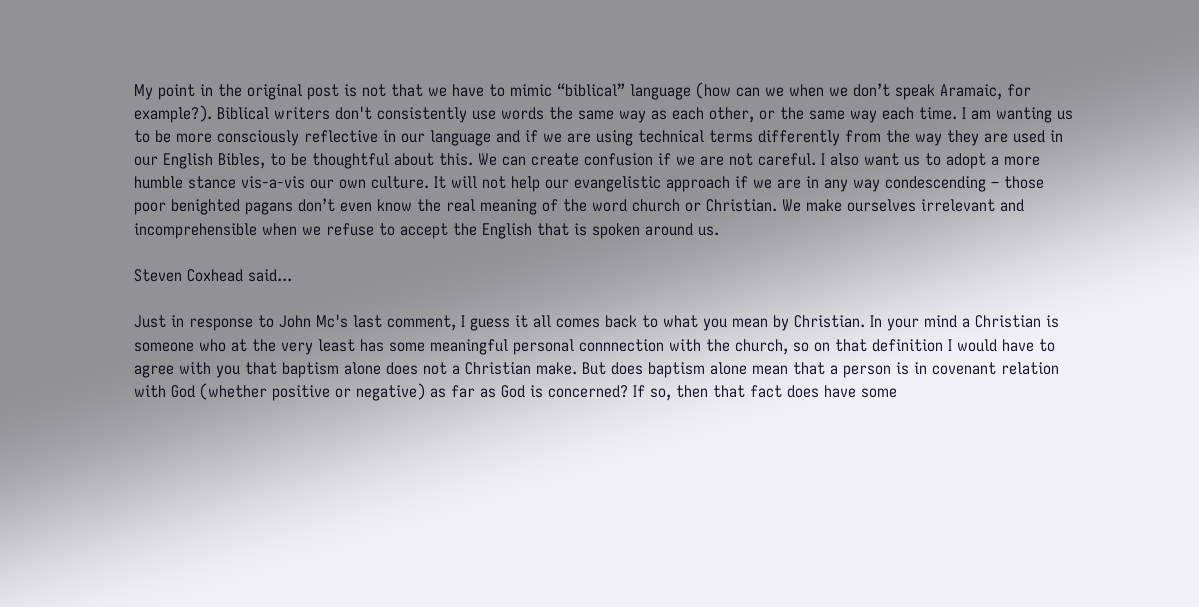My point in the original post is not that we have to mimic “biblical” language (how can we when we don’t speak Aramaic, for example?). Biblical writers don't consistently use words the same way as each other, or the same way each time. I am wanting us to be more consciously reflective in our language and if we are using technical terms differently from the way they are used in our English Bibles, to be thoughtful about this. We can create confusion if we are not careful. I also want us to adopt a more humble stance vis-a-vis our own culture. It will not help our evangelistic approach if we are in any way condescending – those poor benighted pagans don’t even know the real meaning of the word church or Christian. We make ourselves irrelevant and incomprehensible when we refuse to accept the English that is spoken around us.

Steven Coxhead said...

Just in response to John Mc's last comment, I guess it all comes back to what you mean by Christian. In your mind a Christian is someone who at the very least has some meaningful personal connnection with the church, so on that definition I would have to agree with you that baptism alone does not a Christian make. But does baptism alone mean that a person is in covenant relation with God (whether positive or negative) as far as God is concerned? If so, then that fact does have some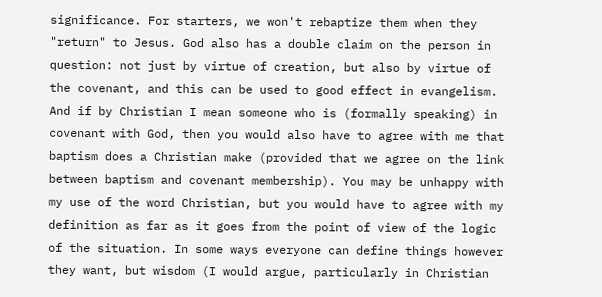significance. For starters, we won't rebaptize them when they "return" to Jesus. God also has a double claim on the person in question: not just by virtue of creation, but also by virtue of the covenant, and this can be used to good effect in evangelism. And if by Christian I mean someone who is (formally speaking) in covenant with God, then you would also have to agree with me that baptism does a Christian make (provided that we agree on the link between baptism and covenant membership). You may be unhappy with my use of the word Christian, but you would have to agree with my definition as far as it goes from the point of view of the logic of the situation. In some ways everyone can define things however they want, but wisdom (I would argue, particularly in Christian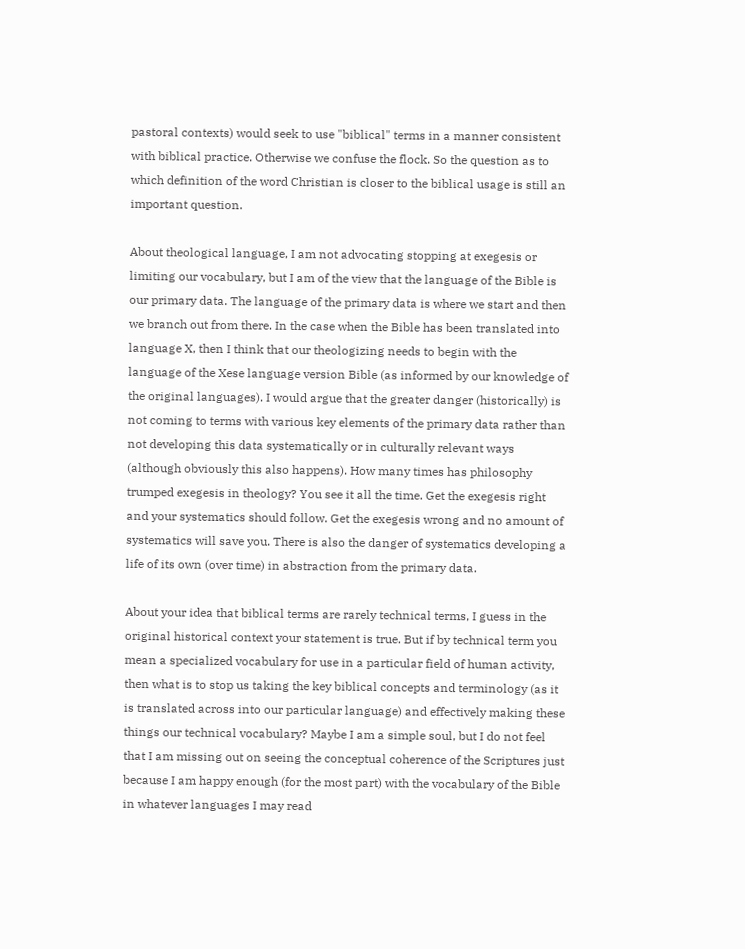pastoral contexts) would seek to use "biblical" terms in a manner consistent with biblical practice. Otherwise we confuse the flock. So the question as to which definition of the word Christian is closer to the biblical usage is still an important question.

About theological language, I am not advocating stopping at exegesis or limiting our vocabulary, but I am of the view that the language of the Bible is our primary data. The language of the primary data is where we start and then we branch out from there. In the case when the Bible has been translated into language X, then I think that our theologizing needs to begin with the language of the Xese language version Bible (as informed by our knowledge of the original languages). I would argue that the greater danger (historically) is not coming to terms with various key elements of the primary data rather than not developing this data systematically or in culturally relevant ways (although obviously this also happens). How many times has philosophy trumped exegesis in theology? You see it all the time. Get the exegesis right and your systematics should follow. Get the exegesis wrong and no amount of systematics will save you. There is also the danger of systematics developing a life of its own (over time) in abstraction from the primary data.

About your idea that biblical terms are rarely technical terms, I guess in the original historical context your statement is true. But if by technical term you mean a specialized vocabulary for use in a particular field of human activity, then what is to stop us taking the key biblical concepts and terminology (as it is translated across into our particular language) and effectively making these things our technical vocabulary? Maybe I am a simple soul, but I do not feel that I am missing out on seeing the conceptual coherence of the Scriptures just because I am happy enough (for the most part) with the vocabulary of the Bible in whatever languages I may read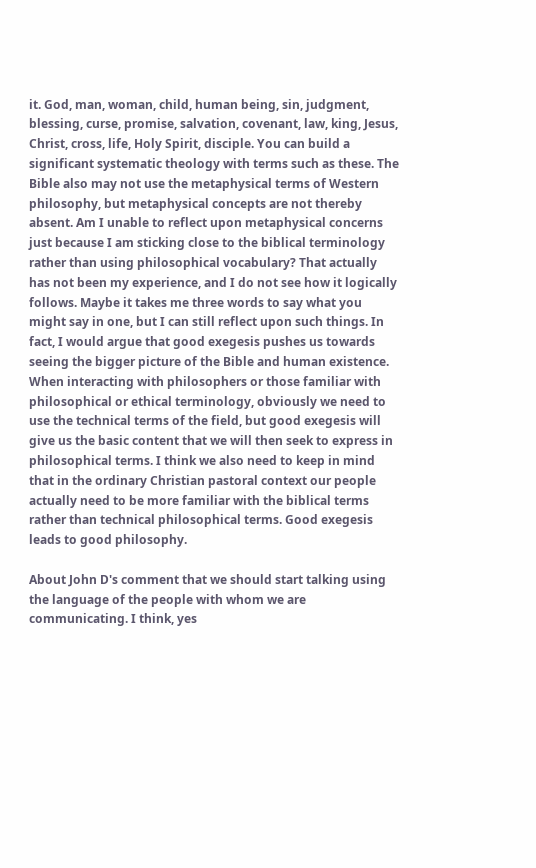it. God, man, woman, child, human being, sin, judgment, blessing, curse, promise, salvation, covenant, law, king, Jesus, Christ, cross, life, Holy Spirit, disciple. You can build a significant systematic theology with terms such as these. The Bible also may not use the metaphysical terms of Western philosophy, but metaphysical concepts are not thereby absent. Am I unable to reflect upon metaphysical concerns just because I am sticking close to the biblical terminology rather than using philosophical vocabulary? That actually has not been my experience, and I do not see how it logically follows. Maybe it takes me three words to say what you might say in one, but I can still reflect upon such things. In fact, I would argue that good exegesis pushes us towards seeing the bigger picture of the Bible and human existence. When interacting with philosophers or those familiar with philosophical or ethical terminology, obviously we need to use the technical terms of the field, but good exegesis will give us the basic content that we will then seek to express in philosophical terms. I think we also need to keep in mind that in the ordinary Christian pastoral context our people actually need to be more familiar with the biblical terms rather than technical philosophical terms. Good exegesis leads to good philosophy.

About John D's comment that we should start talking using the language of the people with whom we are communicating. I think, yes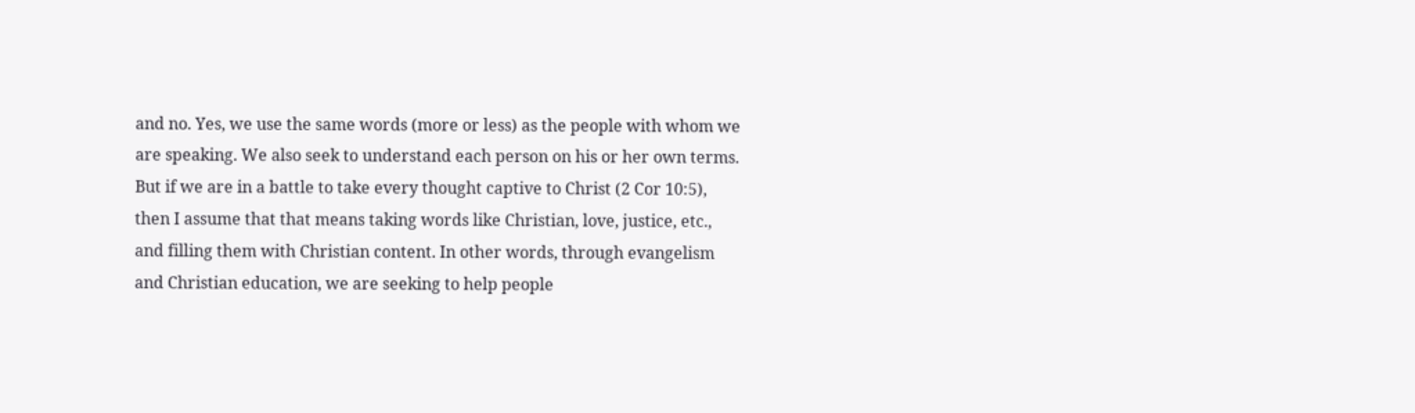and no. Yes, we use the same words (more or less) as the people with whom we are speaking. We also seek to understand each person on his or her own terms. But if we are in a battle to take every thought captive to Christ (2 Cor 10:5), then I assume that that means taking words like Christian, love, justice, etc., and filling them with Christian content. In other words, through evangelism and Christian education, we are seeking to help people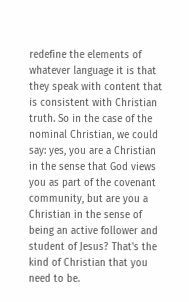redefine the elements of whatever language it is that they speak with content that is consistent with Christian truth. So in the case of the nominal Christian, we could say: yes, you are a Christian in the sense that God views you as part of the covenant community, but are you a Christian in the sense of being an active follower and student of Jesus? That's the kind of Christian that you need to be.